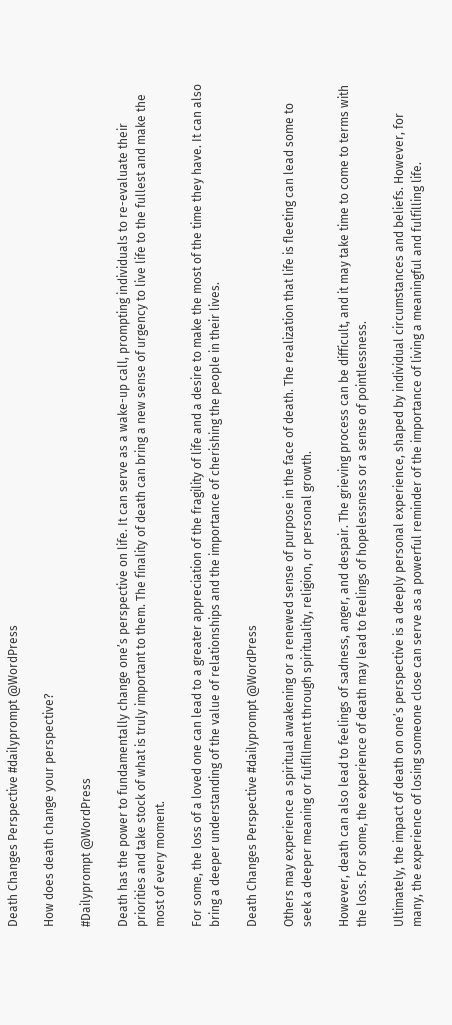Death Changes Perspective #dailyprompt @WordPress

How does death change your perspective?

#Dailyprompt @WordPress

Death has the power to fundamentally change one’s perspective on life. It can serve as a wake-up call, prompting individuals to re-evaluate their priorities and take stock of what is truly important to them. The finality of death can bring a new sense of urgency to live life to the fullest and make the most of every moment.

For some, the loss of a loved one can lead to a greater appreciation of the fragility of life and a desire to make the most of the time they have. It can also bring a deeper understanding of the value of relationships and the importance of cherishing the people in their lives.

Death Changes Perspective #dailyprompt @WordPress

Others may experience a spiritual awakening or a renewed sense of purpose in the face of death. The realization that life is fleeting can lead some to seek a deeper meaning or fulfillment through spirituality, religion, or personal growth.

However, death can also lead to feelings of sadness, anger, and despair. The grieving process can be difficult, and it may take time to come to terms with the loss. For some, the experience of death may lead to feelings of hopelessness or a sense of pointlessness.

Ultimately, the impact of death on one’s perspective is a deeply personal experience, shaped by individual circumstances and beliefs. However, for many, the experience of losing someone close can serve as a powerful reminder of the importance of living a meaningful and fulfilling life.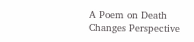A Poem on Death Changes Perspective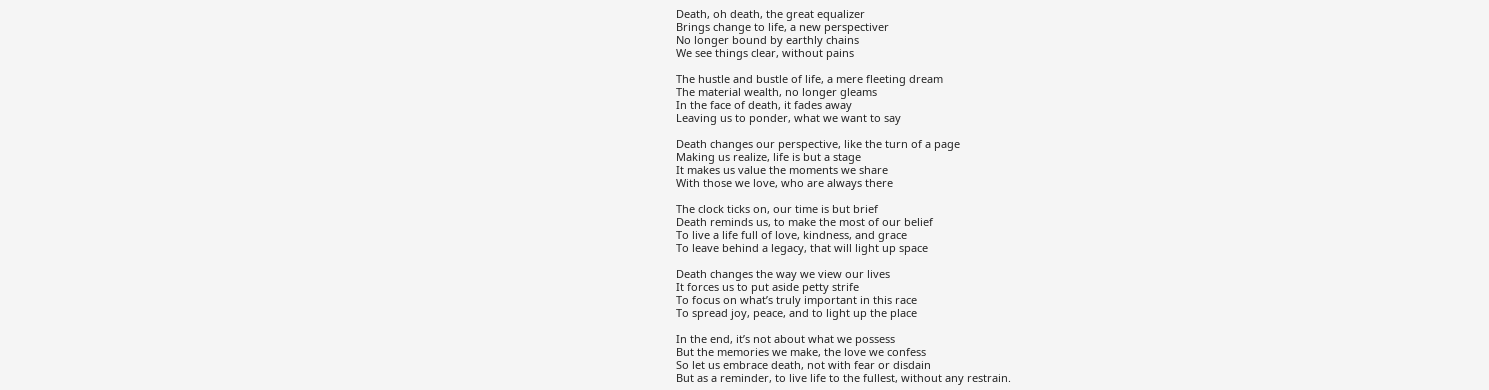Death, oh death, the great equalizer
Brings change to life, a new perspectiver
No longer bound by earthly chains
We see things clear, without pains

The hustle and bustle of life, a mere fleeting dream
The material wealth, no longer gleams
In the face of death, it fades away
Leaving us to ponder, what we want to say

Death changes our perspective, like the turn of a page
Making us realize, life is but a stage
It makes us value the moments we share
With those we love, who are always there

The clock ticks on, our time is but brief
Death reminds us, to make the most of our belief
To live a life full of love, kindness, and grace
To leave behind a legacy, that will light up space

Death changes the way we view our lives
It forces us to put aside petty strife
To focus on what’s truly important in this race
To spread joy, peace, and to light up the place

In the end, it’s not about what we possess
But the memories we make, the love we confess
So let us embrace death, not with fear or disdain
But as a reminder, to live life to the fullest, without any restrain.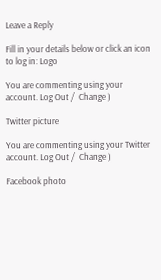Leave a Reply

Fill in your details below or click an icon to log in: Logo

You are commenting using your account. Log Out /  Change )

Twitter picture

You are commenting using your Twitter account. Log Out /  Change )

Facebook photo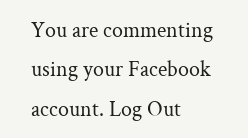You are commenting using your Facebook account. Log Out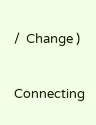/  Change )

Connecting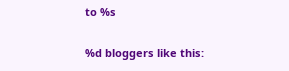to %s

%d bloggers like this: